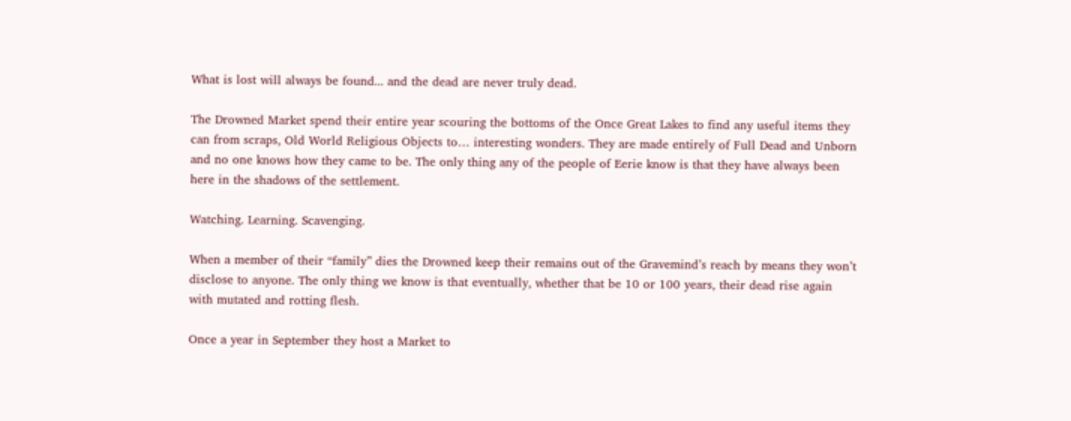What is lost will always be found... and the dead are never truly dead.

The Drowned Market spend their entire year scouring the bottoms of the Once Great Lakes to find any useful items they can from scraps, Old World Religious Objects to… interesting wonders. They are made entirely of Full Dead and Unborn and no one knows how they came to be. The only thing any of the people of Eerie know is that they have always been here in the shadows of the settlement.

Watching. Learning. Scavenging.

When a member of their “family” dies the Drowned keep their remains out of the Gravemind’s reach by means they won’t disclose to anyone. The only thing we know is that eventually, whether that be 10 or 100 years, their dead rise again with mutated and rotting flesh.

Once a year in September they host a Market to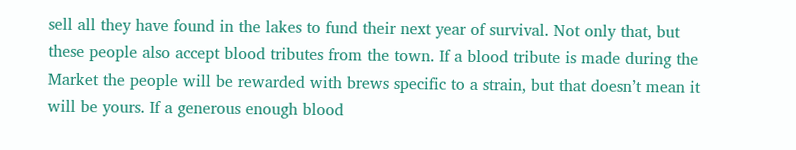sell all they have found in the lakes to fund their next year of survival. Not only that, but these people also accept blood tributes from the town. If a blood tribute is made during the Market the people will be rewarded with brews specific to a strain, but that doesn’t mean it will be yours. If a generous enough blood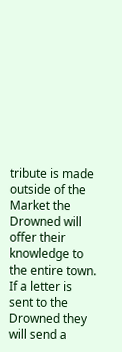tribute is made outside of the Market the Drowned will offer their knowledge to the entire town. If a letter is sent to the Drowned they will send a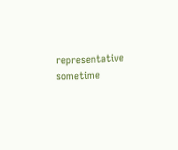representative sometime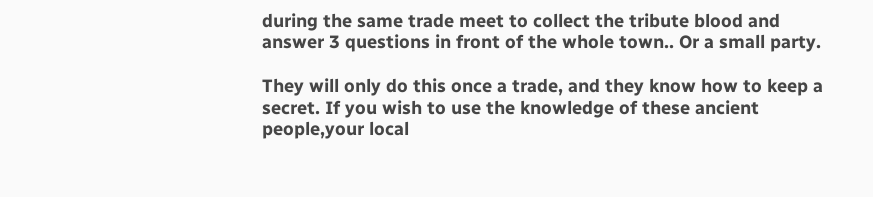during the same trade meet to collect the tribute blood and answer 3 questions in front of the whole town.. Or a small party.

They will only do this once a trade, and they know how to keep a secret. If you wish to use the knowledge of these ancient people,your local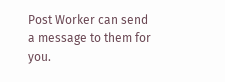Post Worker can send a message to them for you.